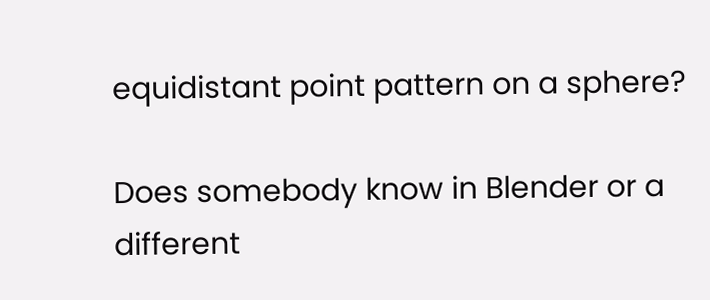equidistant point pattern on a sphere?

Does somebody know in Blender or a different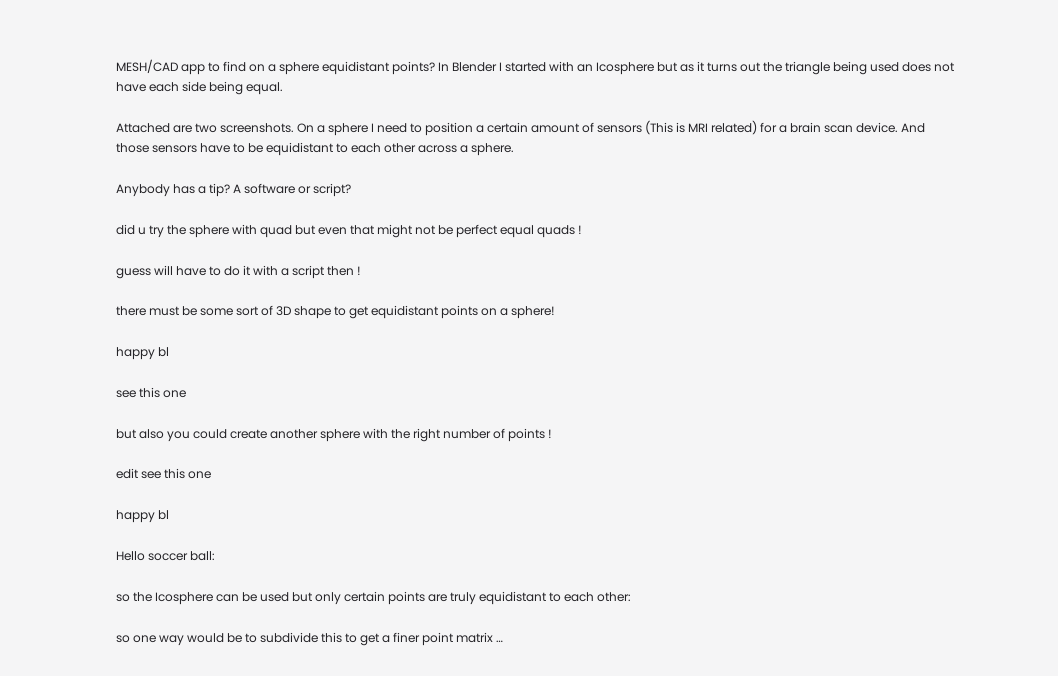MESH/CAD app to find on a sphere equidistant points? In Blender I started with an Icosphere but as it turns out the triangle being used does not have each side being equal.

Attached are two screenshots. On a sphere I need to position a certain amount of sensors (This is MRI related) for a brain scan device. And those sensors have to be equidistant to each other across a sphere.

Anybody has a tip? A software or script?

did u try the sphere with quad but even that might not be perfect equal quads !

guess will have to do it with a script then !

there must be some sort of 3D shape to get equidistant points on a sphere!

happy bl

see this one

but also you could create another sphere with the right number of points !

edit see this one

happy bl

Hello soccer ball:

so the Icosphere can be used but only certain points are truly equidistant to each other:

so one way would be to subdivide this to get a finer point matrix …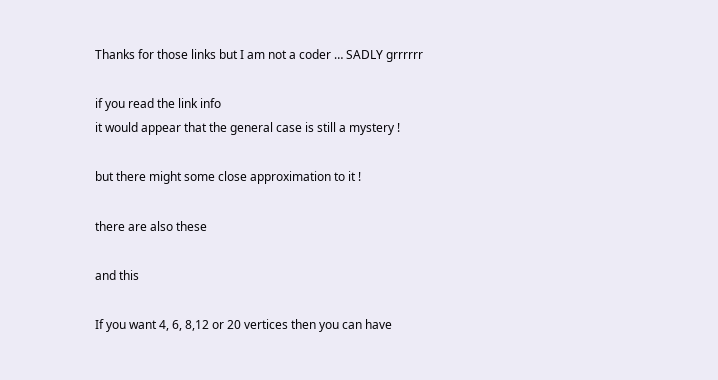Thanks for those links but I am not a coder … SADLY grrrrrr

if you read the link info
it would appear that the general case is still a mystery !

but there might some close approximation to it !

there are also these

and this

If you want 4, 6, 8,12 or 20 vertices then you can have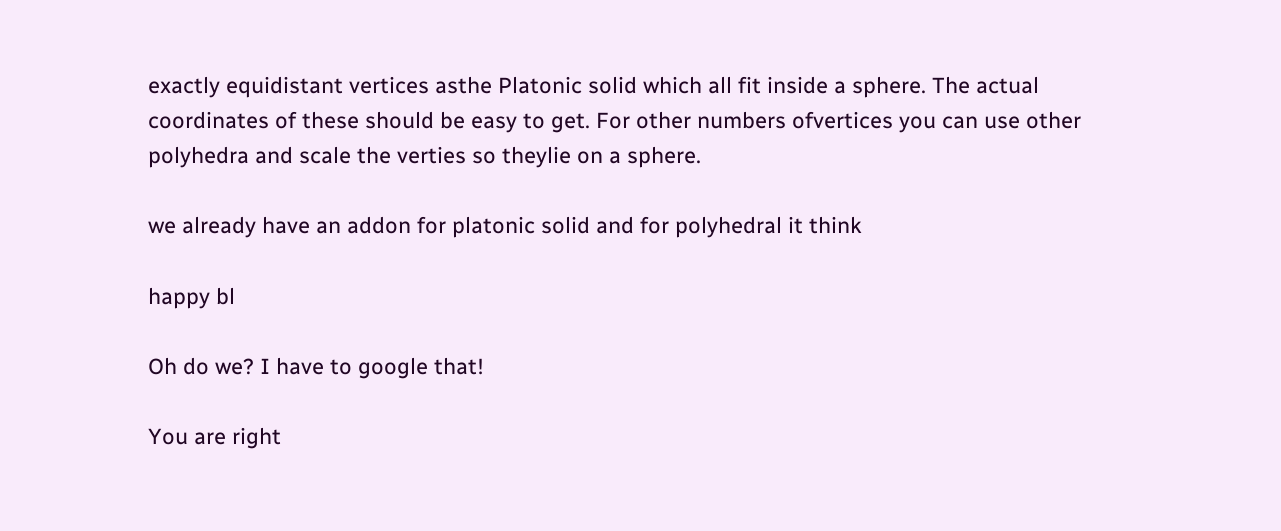exactly equidistant vertices asthe Platonic solid which all fit inside a sphere. The actual coordinates of these should be easy to get. For other numbers ofvertices you can use other polyhedra and scale the verties so theylie on a sphere.

we already have an addon for platonic solid and for polyhedral it think

happy bl

Oh do we? I have to google that!

You are right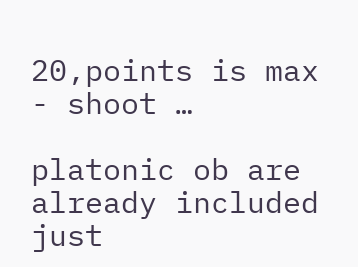20,points is max - shoot …

platonic ob are already included just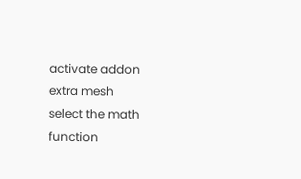activate addon extra mesh
select the math function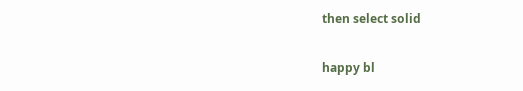then select solid

happy bl